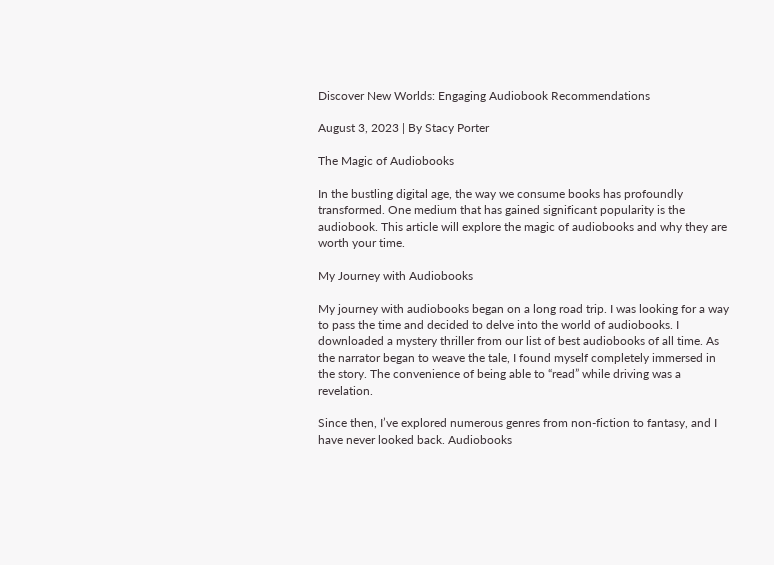Discover New Worlds: Engaging Audiobook Recommendations

August 3, 2023 | By Stacy Porter

The Magic of Audiobooks

In the bustling digital age, the way we consume books has profoundly transformed. One medium that has gained significant popularity is the audiobook. This article will explore the magic of audiobooks and why they are worth your time.

My Journey with Audiobooks

My journey with audiobooks began on a long road trip. I was looking for a way to pass the time and decided to delve into the world of audiobooks. I downloaded a mystery thriller from our list of best audiobooks of all time. As the narrator began to weave the tale, I found myself completely immersed in the story. The convenience of being able to “read” while driving was a revelation.

Since then, I’ve explored numerous genres from non-fiction to fantasy, and I have never looked back. Audiobooks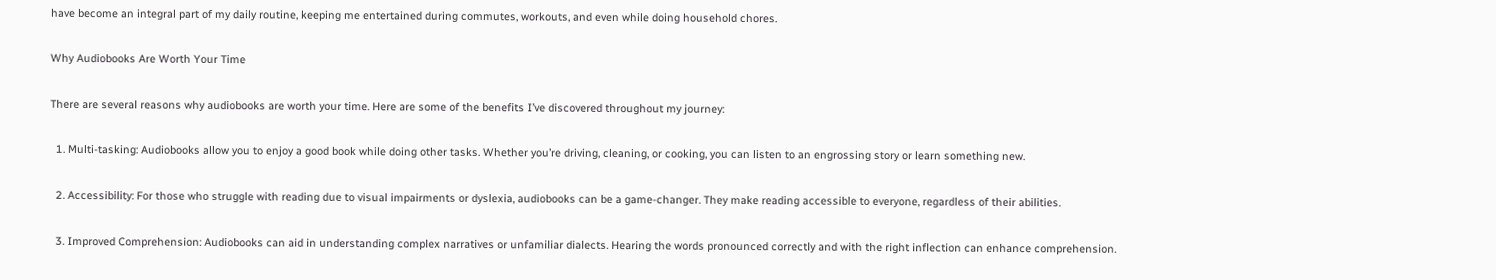have become an integral part of my daily routine, keeping me entertained during commutes, workouts, and even while doing household chores.

Why Audiobooks Are Worth Your Time

There are several reasons why audiobooks are worth your time. Here are some of the benefits I’ve discovered throughout my journey:

  1. Multi-tasking: Audiobooks allow you to enjoy a good book while doing other tasks. Whether you’re driving, cleaning, or cooking, you can listen to an engrossing story or learn something new.

  2. Accessibility: For those who struggle with reading due to visual impairments or dyslexia, audiobooks can be a game-changer. They make reading accessible to everyone, regardless of their abilities.

  3. Improved Comprehension: Audiobooks can aid in understanding complex narratives or unfamiliar dialects. Hearing the words pronounced correctly and with the right inflection can enhance comprehension.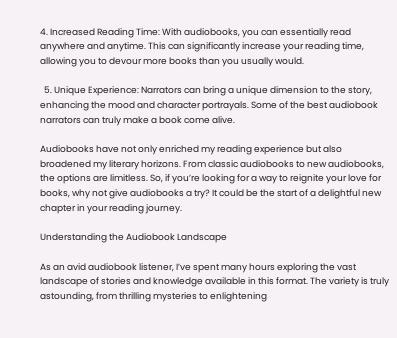4. Increased Reading Time: With audiobooks, you can essentially read anywhere and anytime. This can significantly increase your reading time, allowing you to devour more books than you usually would.

  5. Unique Experience: Narrators can bring a unique dimension to the story, enhancing the mood and character portrayals. Some of the best audiobook narrators can truly make a book come alive.

Audiobooks have not only enriched my reading experience but also broadened my literary horizons. From classic audiobooks to new audiobooks, the options are limitless. So, if you’re looking for a way to reignite your love for books, why not give audiobooks a try? It could be the start of a delightful new chapter in your reading journey.

Understanding the Audiobook Landscape

As an avid audiobook listener, I’ve spent many hours exploring the vast landscape of stories and knowledge available in this format. The variety is truly astounding, from thrilling mysteries to enlightening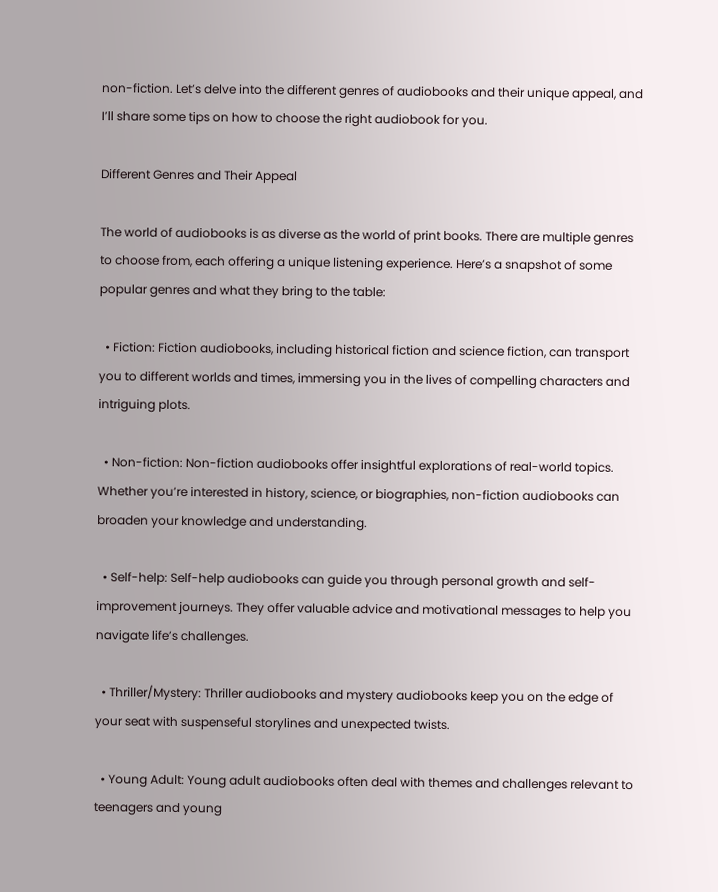non-fiction. Let’s delve into the different genres of audiobooks and their unique appeal, and I’ll share some tips on how to choose the right audiobook for you.

Different Genres and Their Appeal

The world of audiobooks is as diverse as the world of print books. There are multiple genres to choose from, each offering a unique listening experience. Here’s a snapshot of some popular genres and what they bring to the table:

  • Fiction: Fiction audiobooks, including historical fiction and science fiction, can transport you to different worlds and times, immersing you in the lives of compelling characters and intriguing plots.

  • Non-fiction: Non-fiction audiobooks offer insightful explorations of real-world topics. Whether you’re interested in history, science, or biographies, non-fiction audiobooks can broaden your knowledge and understanding.

  • Self-help: Self-help audiobooks can guide you through personal growth and self-improvement journeys. They offer valuable advice and motivational messages to help you navigate life’s challenges.

  • Thriller/Mystery: Thriller audiobooks and mystery audiobooks keep you on the edge of your seat with suspenseful storylines and unexpected twists.

  • Young Adult: Young adult audiobooks often deal with themes and challenges relevant to teenagers and young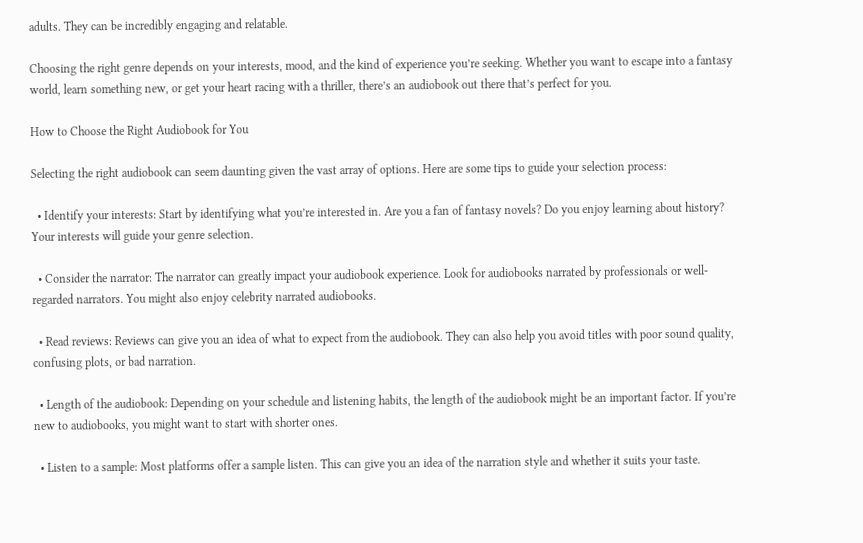adults. They can be incredibly engaging and relatable.

Choosing the right genre depends on your interests, mood, and the kind of experience you’re seeking. Whether you want to escape into a fantasy world, learn something new, or get your heart racing with a thriller, there’s an audiobook out there that’s perfect for you.

How to Choose the Right Audiobook for You

Selecting the right audiobook can seem daunting given the vast array of options. Here are some tips to guide your selection process:

  • Identify your interests: Start by identifying what you’re interested in. Are you a fan of fantasy novels? Do you enjoy learning about history? Your interests will guide your genre selection.

  • Consider the narrator: The narrator can greatly impact your audiobook experience. Look for audiobooks narrated by professionals or well-regarded narrators. You might also enjoy celebrity narrated audiobooks.

  • Read reviews: Reviews can give you an idea of what to expect from the audiobook. They can also help you avoid titles with poor sound quality, confusing plots, or bad narration.

  • Length of the audiobook: Depending on your schedule and listening habits, the length of the audiobook might be an important factor. If you’re new to audiobooks, you might want to start with shorter ones.

  • Listen to a sample: Most platforms offer a sample listen. This can give you an idea of the narration style and whether it suits your taste.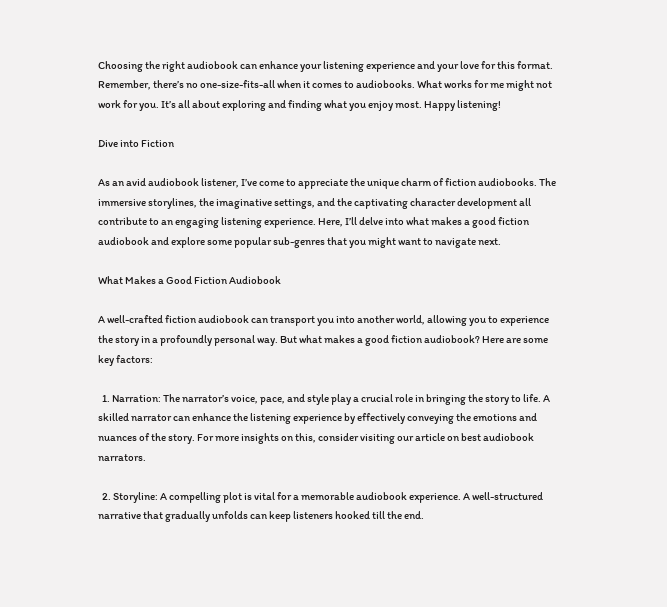Choosing the right audiobook can enhance your listening experience and your love for this format. Remember, there’s no one-size-fits-all when it comes to audiobooks. What works for me might not work for you. It’s all about exploring and finding what you enjoy most. Happy listening!

Dive into Fiction

As an avid audiobook listener, I’ve come to appreciate the unique charm of fiction audiobooks. The immersive storylines, the imaginative settings, and the captivating character development all contribute to an engaging listening experience. Here, I’ll delve into what makes a good fiction audiobook and explore some popular sub-genres that you might want to navigate next.

What Makes a Good Fiction Audiobook

A well-crafted fiction audiobook can transport you into another world, allowing you to experience the story in a profoundly personal way. But what makes a good fiction audiobook? Here are some key factors:

  1. Narration: The narrator’s voice, pace, and style play a crucial role in bringing the story to life. A skilled narrator can enhance the listening experience by effectively conveying the emotions and nuances of the story. For more insights on this, consider visiting our article on best audiobook narrators.

  2. Storyline: A compelling plot is vital for a memorable audiobook experience. A well-structured narrative that gradually unfolds can keep listeners hooked till the end.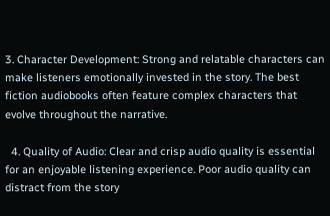3. Character Development: Strong and relatable characters can make listeners emotionally invested in the story. The best fiction audiobooks often feature complex characters that evolve throughout the narrative.

  4. Quality of Audio: Clear and crisp audio quality is essential for an enjoyable listening experience. Poor audio quality can distract from the story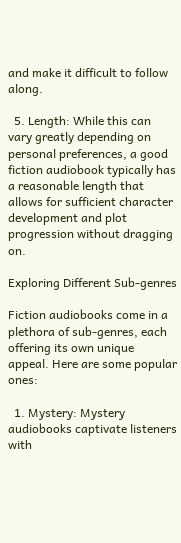and make it difficult to follow along.

  5. Length: While this can vary greatly depending on personal preferences, a good fiction audiobook typically has a reasonable length that allows for sufficient character development and plot progression without dragging on.

Exploring Different Sub-genres

Fiction audiobooks come in a plethora of sub-genres, each offering its own unique appeal. Here are some popular ones:

  1. Mystery: Mystery audiobooks captivate listeners with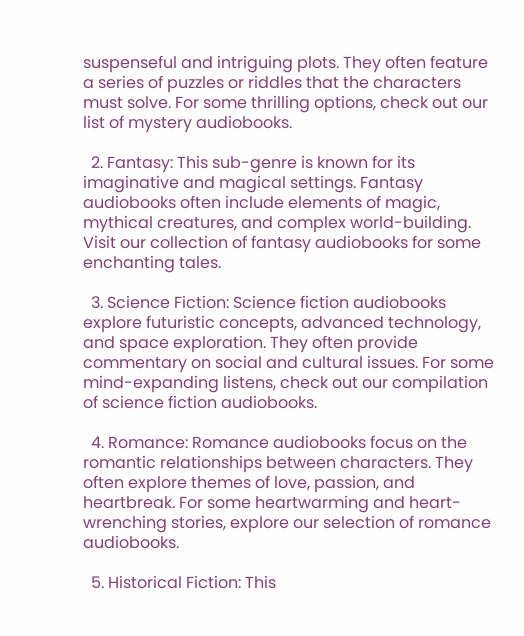suspenseful and intriguing plots. They often feature a series of puzzles or riddles that the characters must solve. For some thrilling options, check out our list of mystery audiobooks.

  2. Fantasy: This sub-genre is known for its imaginative and magical settings. Fantasy audiobooks often include elements of magic, mythical creatures, and complex world-building. Visit our collection of fantasy audiobooks for some enchanting tales.

  3. Science Fiction: Science fiction audiobooks explore futuristic concepts, advanced technology, and space exploration. They often provide commentary on social and cultural issues. For some mind-expanding listens, check out our compilation of science fiction audiobooks.

  4. Romance: Romance audiobooks focus on the romantic relationships between characters. They often explore themes of love, passion, and heartbreak. For some heartwarming and heart-wrenching stories, explore our selection of romance audiobooks.

  5. Historical Fiction: This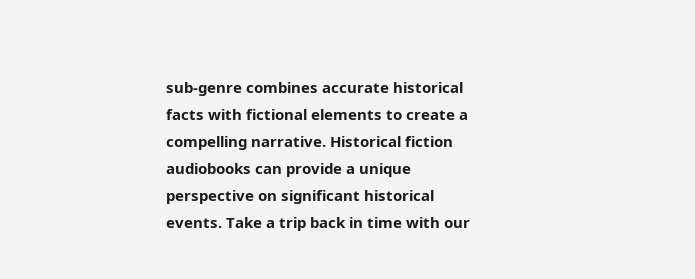sub-genre combines accurate historical facts with fictional elements to create a compelling narrative. Historical fiction audiobooks can provide a unique perspective on significant historical events. Take a trip back in time with our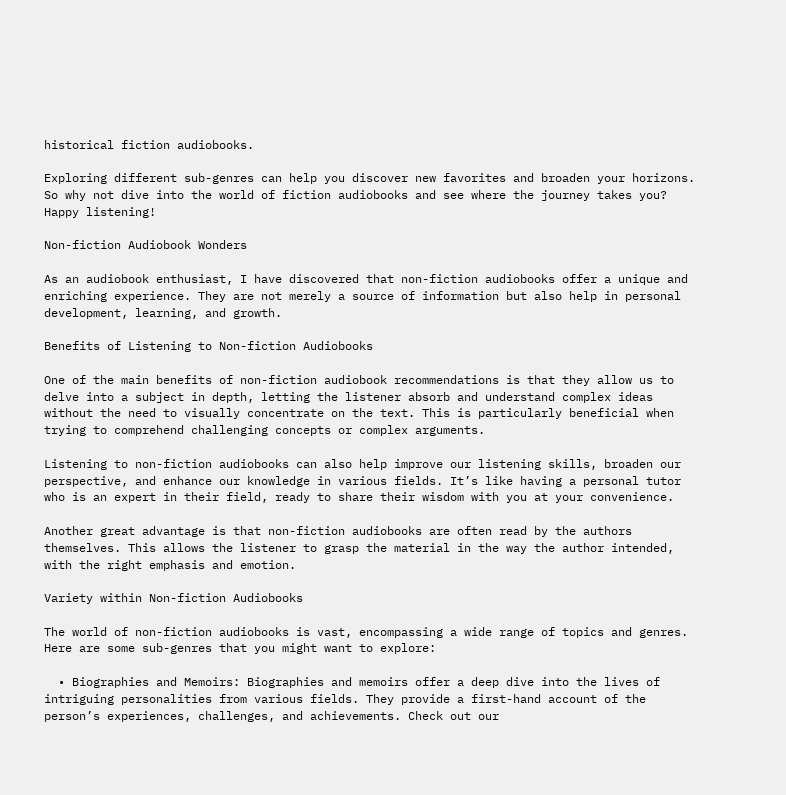historical fiction audiobooks.

Exploring different sub-genres can help you discover new favorites and broaden your horizons. So why not dive into the world of fiction audiobooks and see where the journey takes you? Happy listening!

Non-fiction Audiobook Wonders

As an audiobook enthusiast, I have discovered that non-fiction audiobooks offer a unique and enriching experience. They are not merely a source of information but also help in personal development, learning, and growth.

Benefits of Listening to Non-fiction Audiobooks

One of the main benefits of non-fiction audiobook recommendations is that they allow us to delve into a subject in depth, letting the listener absorb and understand complex ideas without the need to visually concentrate on the text. This is particularly beneficial when trying to comprehend challenging concepts or complex arguments.

Listening to non-fiction audiobooks can also help improve our listening skills, broaden our perspective, and enhance our knowledge in various fields. It’s like having a personal tutor who is an expert in their field, ready to share their wisdom with you at your convenience.

Another great advantage is that non-fiction audiobooks are often read by the authors themselves. This allows the listener to grasp the material in the way the author intended, with the right emphasis and emotion.

Variety within Non-fiction Audiobooks

The world of non-fiction audiobooks is vast, encompassing a wide range of topics and genres. Here are some sub-genres that you might want to explore:

  • Biographies and Memoirs: Biographies and memoirs offer a deep dive into the lives of intriguing personalities from various fields. They provide a first-hand account of the person’s experiences, challenges, and achievements. Check out our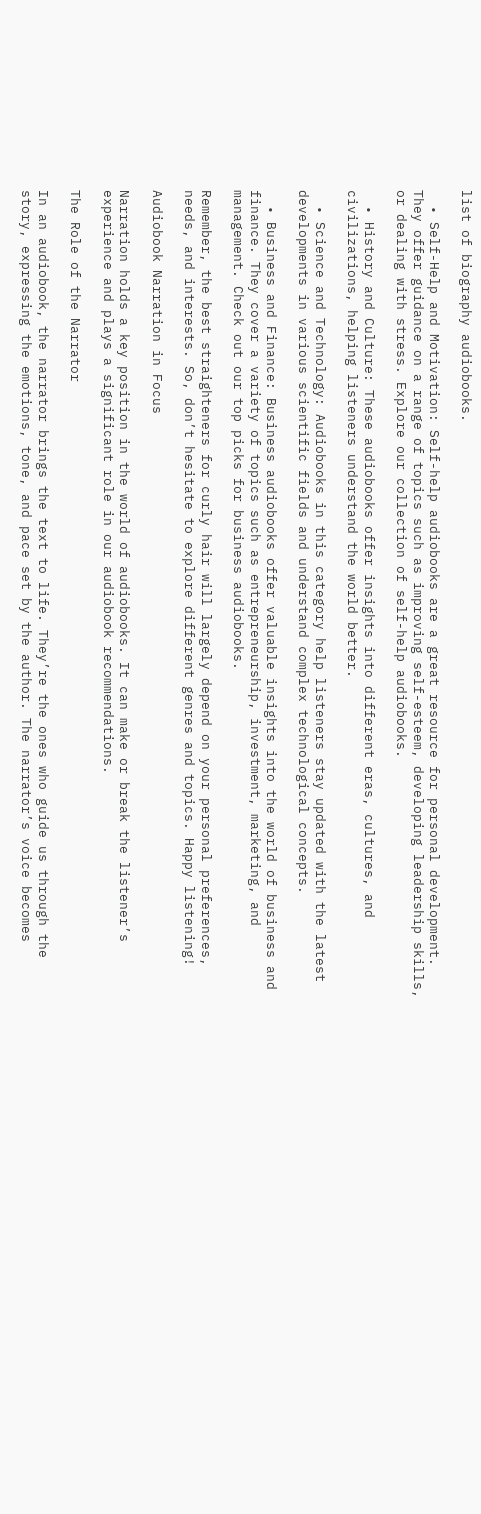list of biography audiobooks.

  • Self-Help and Motivation: Self-help audiobooks are a great resource for personal development. They offer guidance on a range of topics such as improving self-esteem, developing leadership skills, or dealing with stress. Explore our collection of self-help audiobooks.

  • History and Culture: These audiobooks offer insights into different eras, cultures, and civilizations, helping listeners understand the world better.

  • Science and Technology: Audiobooks in this category help listeners stay updated with the latest developments in various scientific fields and understand complex technological concepts.

  • Business and Finance: Business audiobooks offer valuable insights into the world of business and finance. They cover a variety of topics such as entrepreneurship, investment, marketing, and management. Check out our top picks for business audiobooks.

Remember, the best straighteners for curly hair will largely depend on your personal preferences, needs, and interests. So, don’t hesitate to explore different genres and topics. Happy listening!

Audiobook Narration in Focus

Narration holds a key position in the world of audiobooks. It can make or break the listener’s experience and plays a significant role in our audiobook recommendations.

The Role of the Narrator

In an audiobook, the narrator brings the text to life. They’re the ones who guide us through the story, expressing the emotions, tone, and pace set by the author. The narrator’s voice becomes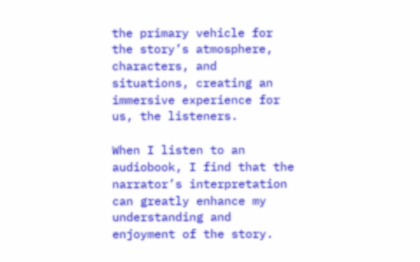the primary vehicle for the story’s atmosphere, characters, and situations, creating an immersive experience for us, the listeners.

When I listen to an audiobook, I find that the narrator’s interpretation can greatly enhance my understanding and enjoyment of the story.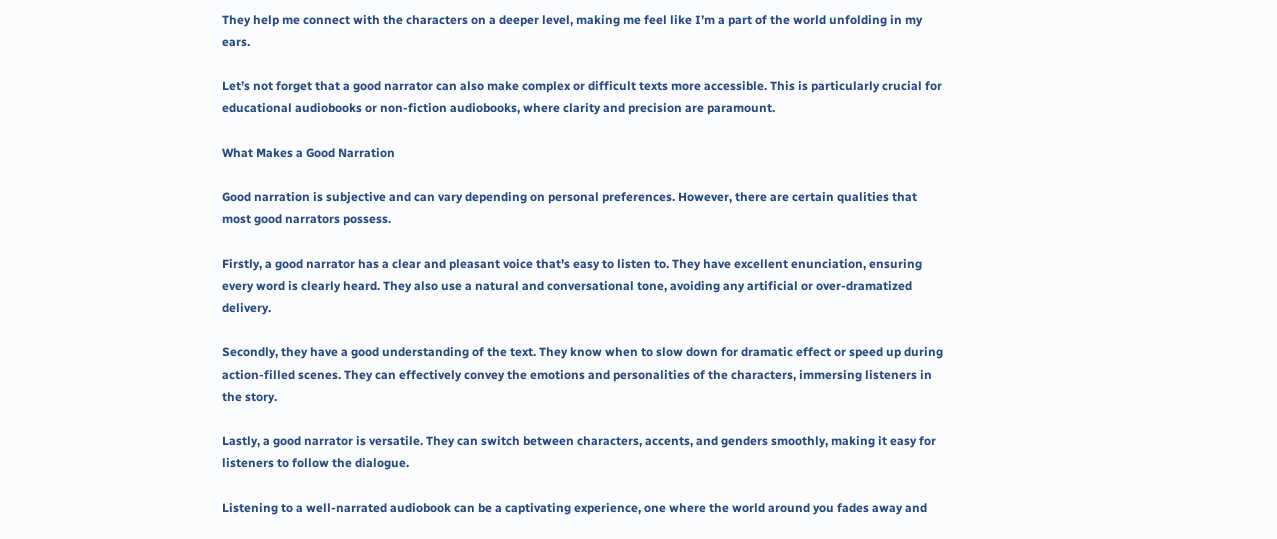They help me connect with the characters on a deeper level, making me feel like I’m a part of the world unfolding in my ears.

Let’s not forget that a good narrator can also make complex or difficult texts more accessible. This is particularly crucial for educational audiobooks or non-fiction audiobooks, where clarity and precision are paramount.

What Makes a Good Narration

Good narration is subjective and can vary depending on personal preferences. However, there are certain qualities that most good narrators possess.

Firstly, a good narrator has a clear and pleasant voice that’s easy to listen to. They have excellent enunciation, ensuring every word is clearly heard. They also use a natural and conversational tone, avoiding any artificial or over-dramatized delivery.

Secondly, they have a good understanding of the text. They know when to slow down for dramatic effect or speed up during action-filled scenes. They can effectively convey the emotions and personalities of the characters, immersing listeners in the story.

Lastly, a good narrator is versatile. They can switch between characters, accents, and genders smoothly, making it easy for listeners to follow the dialogue.

Listening to a well-narrated audiobook can be a captivating experience, one where the world around you fades away and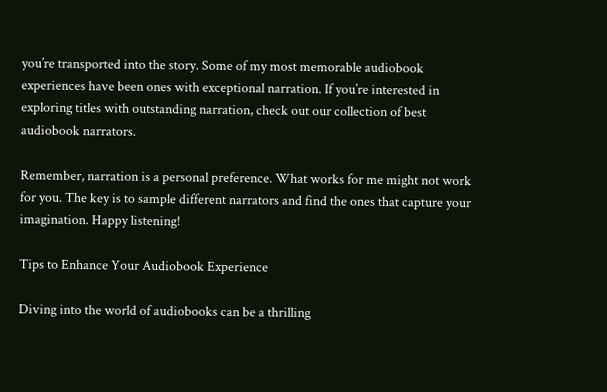you’re transported into the story. Some of my most memorable audiobook experiences have been ones with exceptional narration. If you’re interested in exploring titles with outstanding narration, check out our collection of best audiobook narrators.

Remember, narration is a personal preference. What works for me might not work for you. The key is to sample different narrators and find the ones that capture your imagination. Happy listening!

Tips to Enhance Your Audiobook Experience

Diving into the world of audiobooks can be a thrilling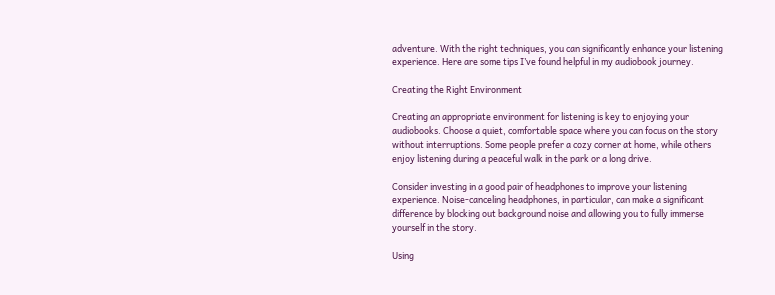adventure. With the right techniques, you can significantly enhance your listening experience. Here are some tips I’ve found helpful in my audiobook journey.

Creating the Right Environment

Creating an appropriate environment for listening is key to enjoying your audiobooks. Choose a quiet, comfortable space where you can focus on the story without interruptions. Some people prefer a cozy corner at home, while others enjoy listening during a peaceful walk in the park or a long drive.

Consider investing in a good pair of headphones to improve your listening experience. Noise-canceling headphones, in particular, can make a significant difference by blocking out background noise and allowing you to fully immerse yourself in the story.

Using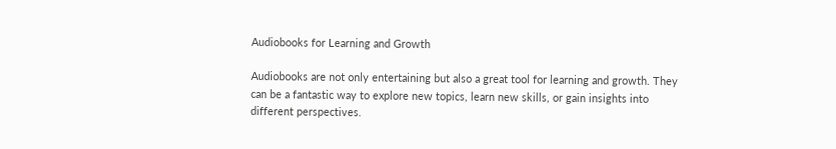Audiobooks for Learning and Growth

Audiobooks are not only entertaining but also a great tool for learning and growth. They can be a fantastic way to explore new topics, learn new skills, or gain insights into different perspectives.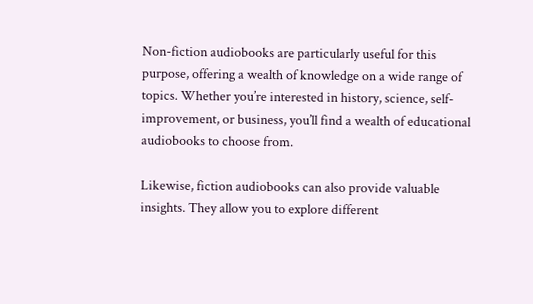Non-fiction audiobooks are particularly useful for this purpose, offering a wealth of knowledge on a wide range of topics. Whether you’re interested in history, science, self-improvement, or business, you’ll find a wealth of educational audiobooks to choose from.

Likewise, fiction audiobooks can also provide valuable insights. They allow you to explore different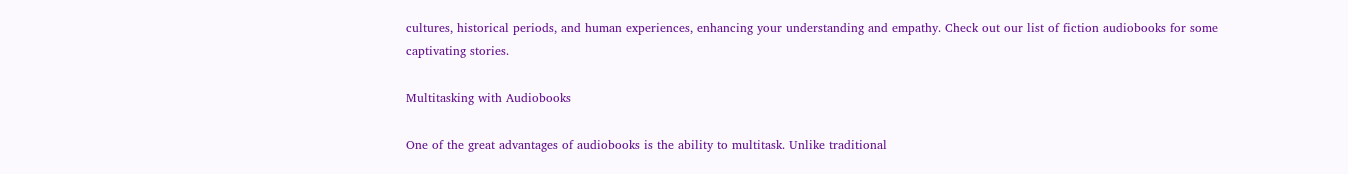cultures, historical periods, and human experiences, enhancing your understanding and empathy. Check out our list of fiction audiobooks for some captivating stories.

Multitasking with Audiobooks

One of the great advantages of audiobooks is the ability to multitask. Unlike traditional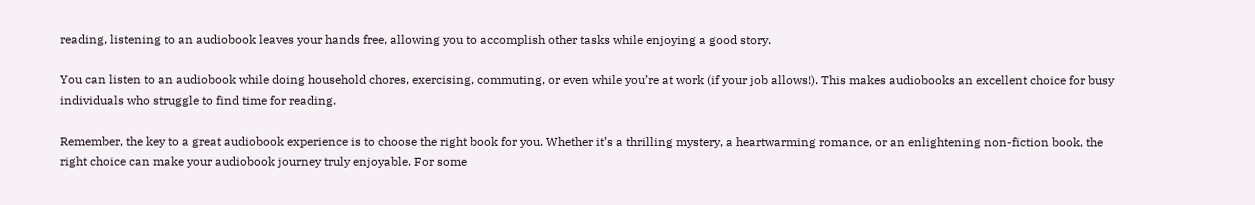reading, listening to an audiobook leaves your hands free, allowing you to accomplish other tasks while enjoying a good story.

You can listen to an audiobook while doing household chores, exercising, commuting, or even while you’re at work (if your job allows!). This makes audiobooks an excellent choice for busy individuals who struggle to find time for reading.

Remember, the key to a great audiobook experience is to choose the right book for you. Whether it’s a thrilling mystery, a heartwarming romance, or an enlightening non-fiction book, the right choice can make your audiobook journey truly enjoyable. For some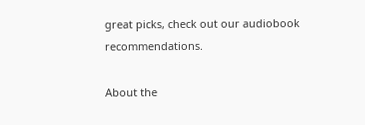great picks, check out our audiobook recommendations.

About the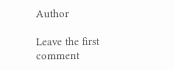Author

Leave the first comment